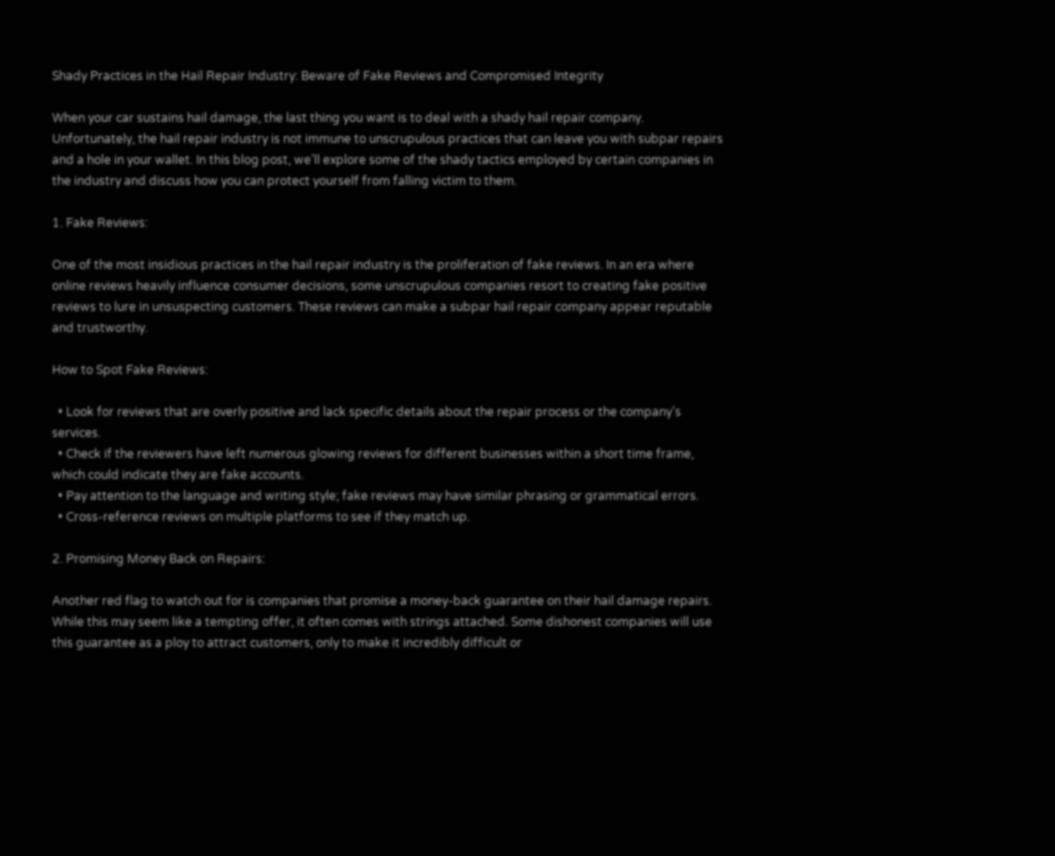Shady Practices in the Hail Repair Industry: Beware of Fake Reviews and Compromised Integrity

When your car sustains hail damage, the last thing you want is to deal with a shady hail repair company. Unfortunately, the hail repair industry is not immune to unscrupulous practices that can leave you with subpar repairs and a hole in your wallet. In this blog post, we’ll explore some of the shady tactics employed by certain companies in the industry and discuss how you can protect yourself from falling victim to them.

1. Fake Reviews:

One of the most insidious practices in the hail repair industry is the proliferation of fake reviews. In an era where online reviews heavily influence consumer decisions, some unscrupulous companies resort to creating fake positive reviews to lure in unsuspecting customers. These reviews can make a subpar hail repair company appear reputable and trustworthy.

How to Spot Fake Reviews:

  • Look for reviews that are overly positive and lack specific details about the repair process or the company’s services.
  • Check if the reviewers have left numerous glowing reviews for different businesses within a short time frame, which could indicate they are fake accounts.
  • Pay attention to the language and writing style; fake reviews may have similar phrasing or grammatical errors.
  • Cross-reference reviews on multiple platforms to see if they match up.

2. Promising Money Back on Repairs:

Another red flag to watch out for is companies that promise a money-back guarantee on their hail damage repairs. While this may seem like a tempting offer, it often comes with strings attached. Some dishonest companies will use this guarantee as a ploy to attract customers, only to make it incredibly difficult or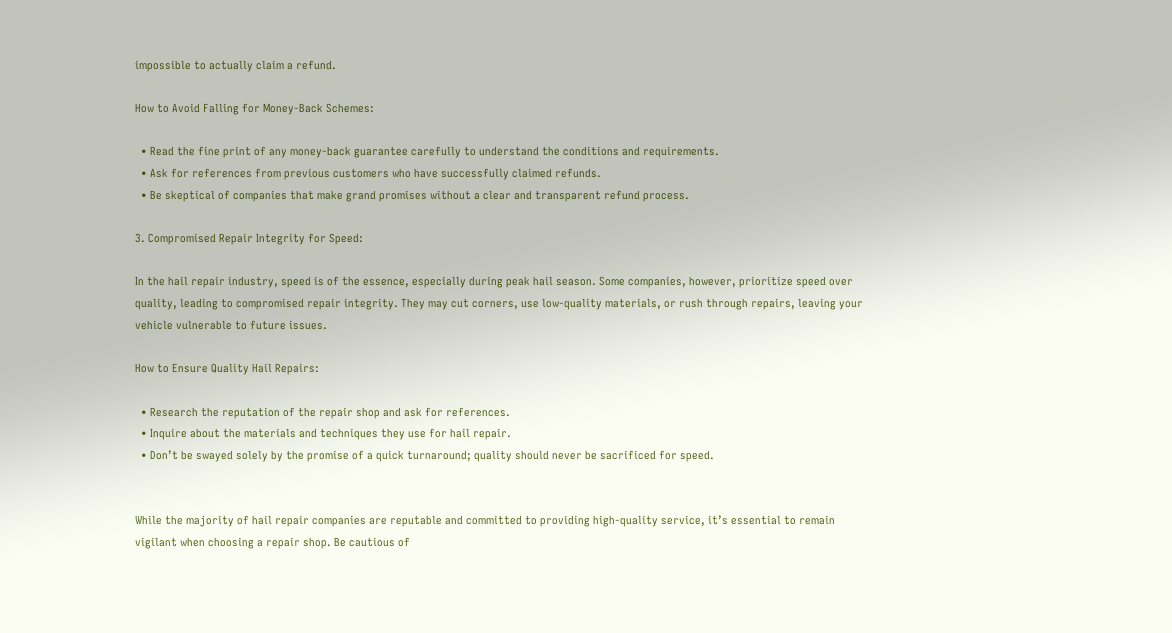impossible to actually claim a refund.

How to Avoid Falling for Money-Back Schemes:

  • Read the fine print of any money-back guarantee carefully to understand the conditions and requirements.
  • Ask for references from previous customers who have successfully claimed refunds.
  • Be skeptical of companies that make grand promises without a clear and transparent refund process.

3. Compromised Repair Integrity for Speed:

In the hail repair industry, speed is of the essence, especially during peak hail season. Some companies, however, prioritize speed over quality, leading to compromised repair integrity. They may cut corners, use low-quality materials, or rush through repairs, leaving your vehicle vulnerable to future issues.

How to Ensure Quality Hail Repairs:

  • Research the reputation of the repair shop and ask for references.
  • Inquire about the materials and techniques they use for hail repair.
  • Don’t be swayed solely by the promise of a quick turnaround; quality should never be sacrificed for speed.


While the majority of hail repair companies are reputable and committed to providing high-quality service, it’s essential to remain vigilant when choosing a repair shop. Be cautious of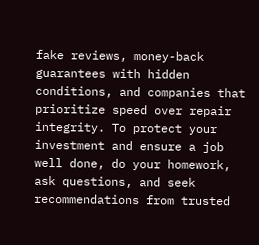fake reviews, money-back guarantees with hidden conditions, and companies that prioritize speed over repair integrity. To protect your investment and ensure a job well done, do your homework, ask questions, and seek recommendations from trusted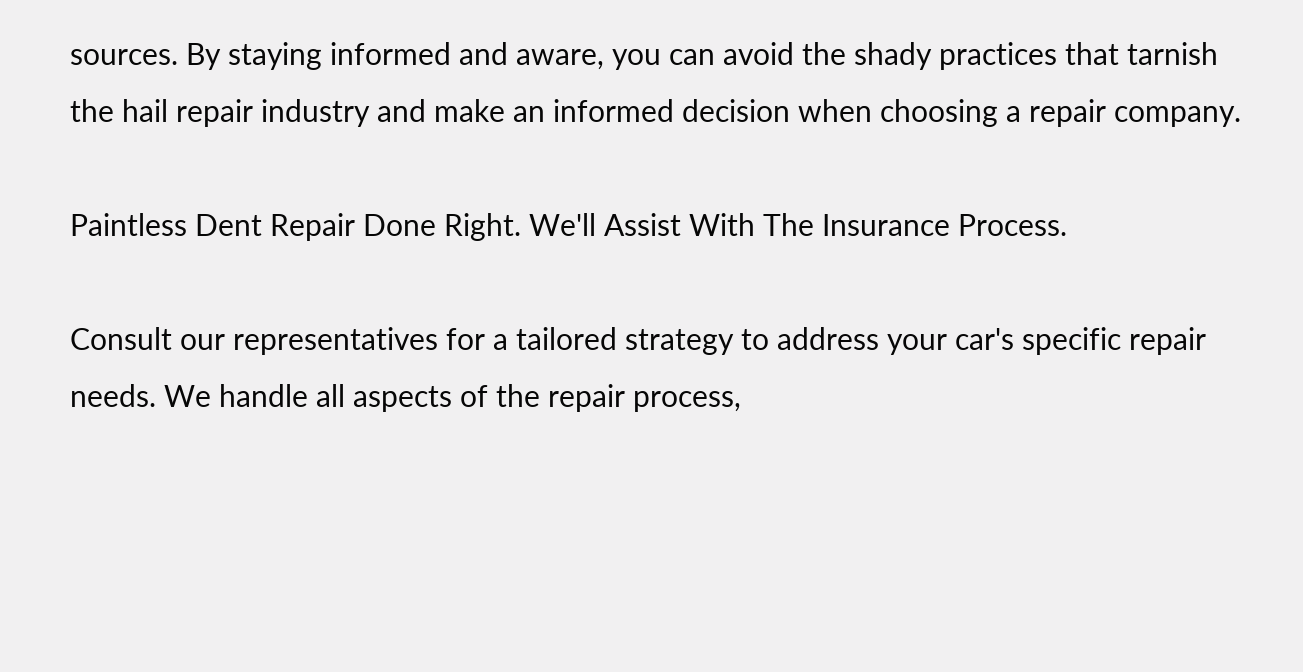sources. By staying informed and aware, you can avoid the shady practices that tarnish the hail repair industry and make an informed decision when choosing a repair company.

Paintless Dent Repair Done Right. We'll Assist With The Insurance Process.

Consult our representatives for a tailored strategy to address your car's specific repair needs. We handle all aspects of the repair process,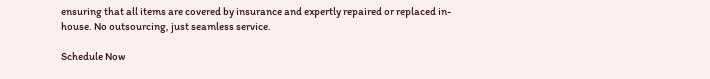ensuring that all items are covered by insurance and expertly repaired or replaced in-house. No outsourcing, just seamless service.

Schedule Now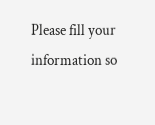Please fill your information so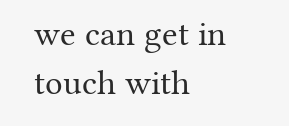we can get in touch with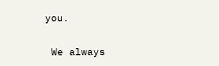you.

 We always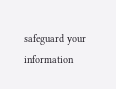safeguard your information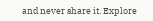and never share it. Explore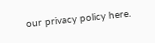our privacy policy here.